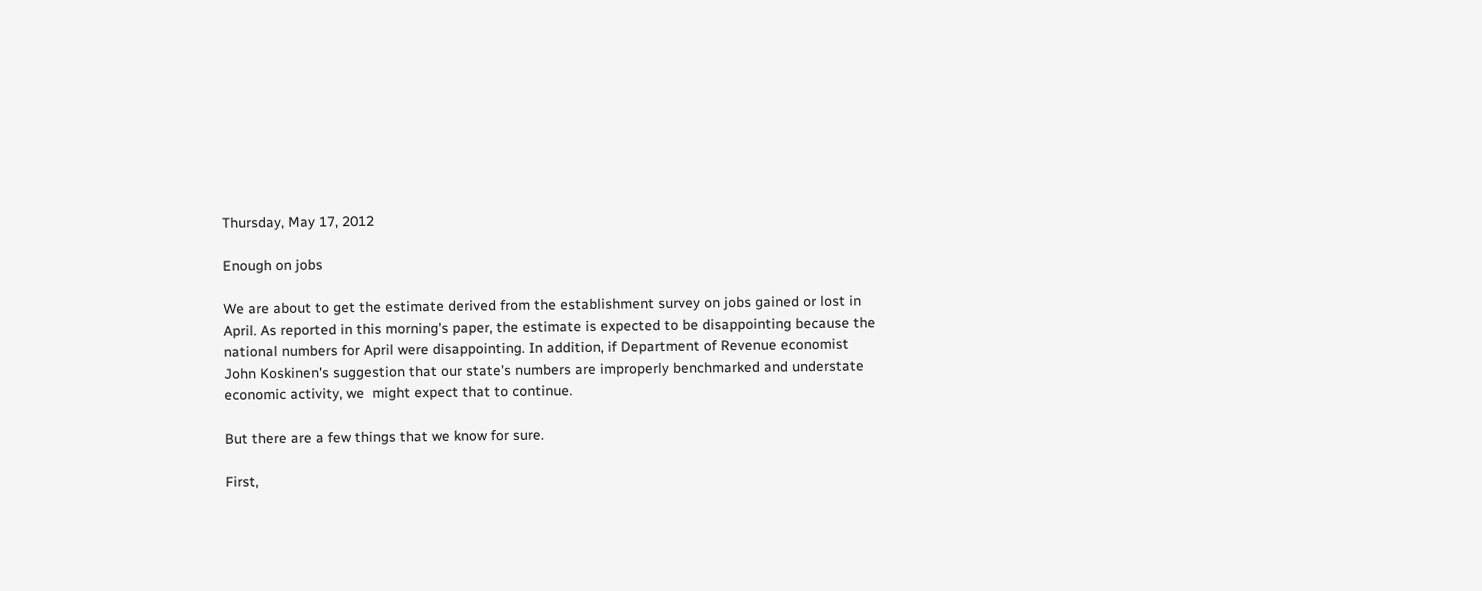Thursday, May 17, 2012

Enough on jobs

We are about to get the estimate derived from the establishment survey on jobs gained or lost in April. As reported in this morning's paper, the estimate is expected to be disappointing because the national numbers for April were disappointing. In addition, if Department of Revenue economist John Koskinen's suggestion that our state's numbers are improperly benchmarked and understate economic activity, we  might expect that to continue.

But there are a few things that we know for sure.

First,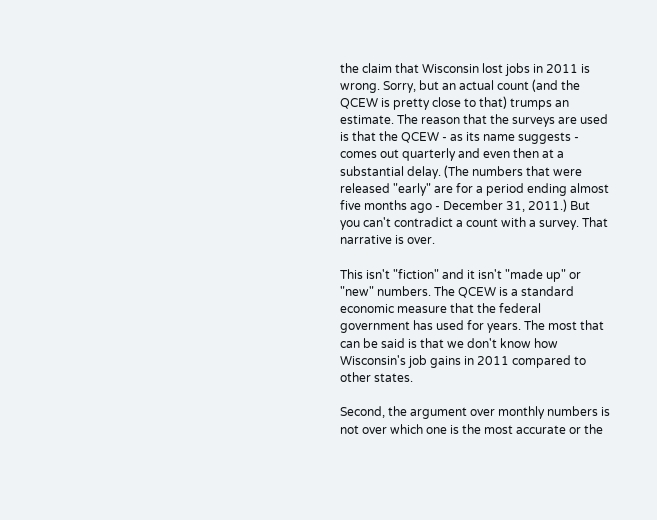the claim that Wisconsin lost jobs in 2011 is wrong. Sorry, but an actual count (and the QCEW is pretty close to that) trumps an estimate. The reason that the surveys are used is that the QCEW - as its name suggests - comes out quarterly and even then at a substantial delay. (The numbers that were released "early" are for a period ending almost five months ago - December 31, 2011.) But you can't contradict a count with a survey. That narrative is over.

This isn't "fiction" and it isn't "made up" or "new" numbers. The QCEW is a standard economic measure that the federal government has used for years. The most that can be said is that we don't know how Wisconsin's job gains in 2011 compared to other states.

Second, the argument over monthly numbers is not over which one is the most accurate or the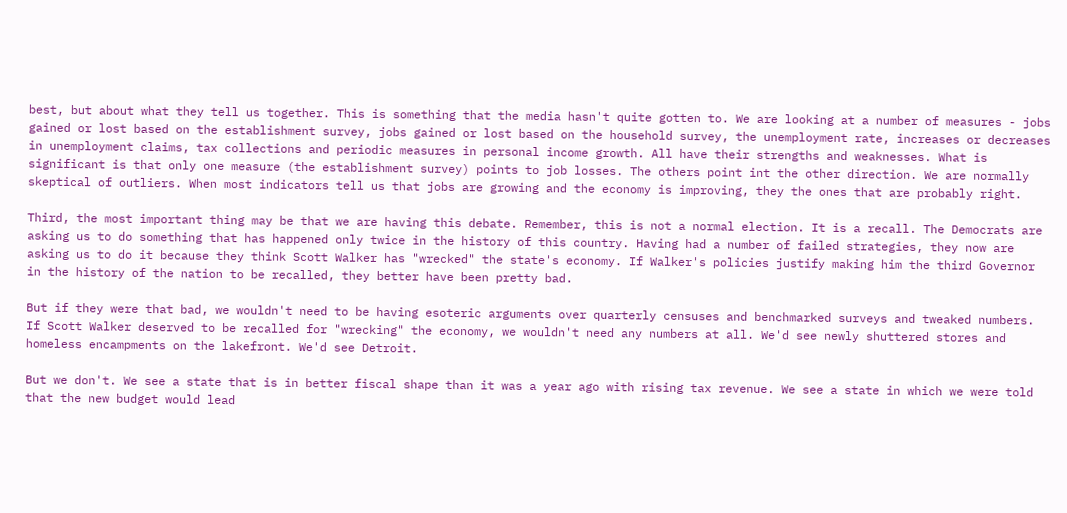best, but about what they tell us together. This is something that the media hasn't quite gotten to. We are looking at a number of measures - jobs gained or lost based on the establishment survey, jobs gained or lost based on the household survey, the unemployment rate, increases or decreases in unemployment claims, tax collections and periodic measures in personal income growth. All have their strengths and weaknesses. What is significant is that only one measure (the establishment survey) points to job losses. The others point int the other direction. We are normally skeptical of outliers. When most indicators tell us that jobs are growing and the economy is improving, they the ones that are probably right.

Third, the most important thing may be that we are having this debate. Remember, this is not a normal election. It is a recall. The Democrats are asking us to do something that has happened only twice in the history of this country. Having had a number of failed strategies, they now are asking us to do it because they think Scott Walker has "wrecked" the state's economy. If Walker's policies justify making him the third Governor in the history of the nation to be recalled, they better have been pretty bad.

But if they were that bad, we wouldn't need to be having esoteric arguments over quarterly censuses and benchmarked surveys and tweaked numbers. If Scott Walker deserved to be recalled for "wrecking" the economy, we wouldn't need any numbers at all. We'd see newly shuttered stores and homeless encampments on the lakefront. We'd see Detroit.

But we don't. We see a state that is in better fiscal shape than it was a year ago with rising tax revenue. We see a state in which we were told that the new budget would lead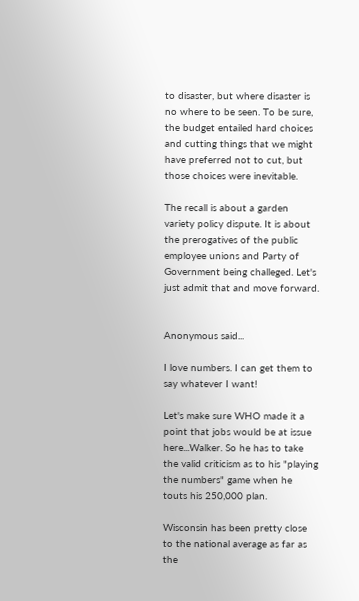to disaster, but where disaster is no where to be seen. To be sure, the budget entailed hard choices and cutting things that we might have preferred not to cut, but those choices were inevitable.

The recall is about a garden variety policy dispute. It is about the prerogatives of the public employee unions and Party of Government being challeged. Let's just admit that and move forward.


Anonymous said...

I love numbers. I can get them to say whatever I want!

Let's make sure WHO made it a point that jobs would be at issue here...Walker. So he has to take the valid criticism as to his "playing the numbers" game when he touts his 250,000 plan.

Wisconsin has been pretty close to the national average as far as the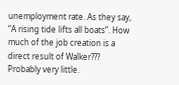unemployment rate. As they say, “A rising tide lifts all boats”. How much of the job creation is a direct result of Walker??? Probably very little.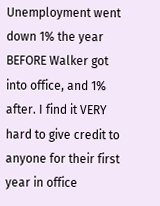Unemployment went down 1% the year BEFORE Walker got into office, and 1% after. I find it VERY hard to give credit to anyone for their first year in office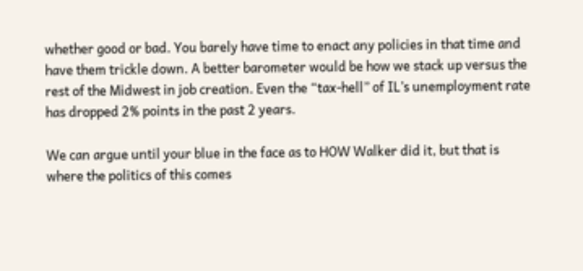whether good or bad. You barely have time to enact any policies in that time and have them trickle down. A better barometer would be how we stack up versus the rest of the Midwest in job creation. Even the “tax-hell” of IL’s unemployment rate has dropped 2% points in the past 2 years.

We can argue until your blue in the face as to HOW Walker did it, but that is where the politics of this comes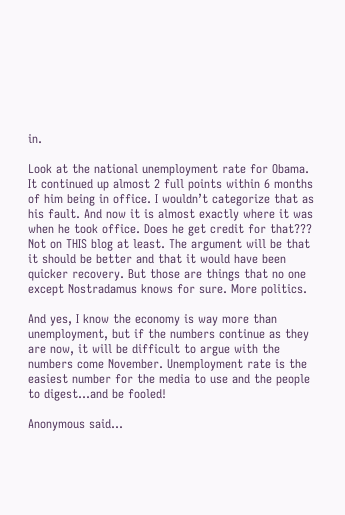in.

Look at the national unemployment rate for Obama. It continued up almost 2 full points within 6 months of him being in office. I wouldn’t categorize that as his fault. And now it is almost exactly where it was when he took office. Does he get credit for that??? Not on THIS blog at least. The argument will be that it should be better and that it would have been quicker recovery. But those are things that no one except Nostradamus knows for sure. More politics.

And yes, I know the economy is way more than unemployment, but if the numbers continue as they are now, it will be difficult to argue with the numbers come November. Unemployment rate is the easiest number for the media to use and the people to digest...and be fooled!

Anonymous said...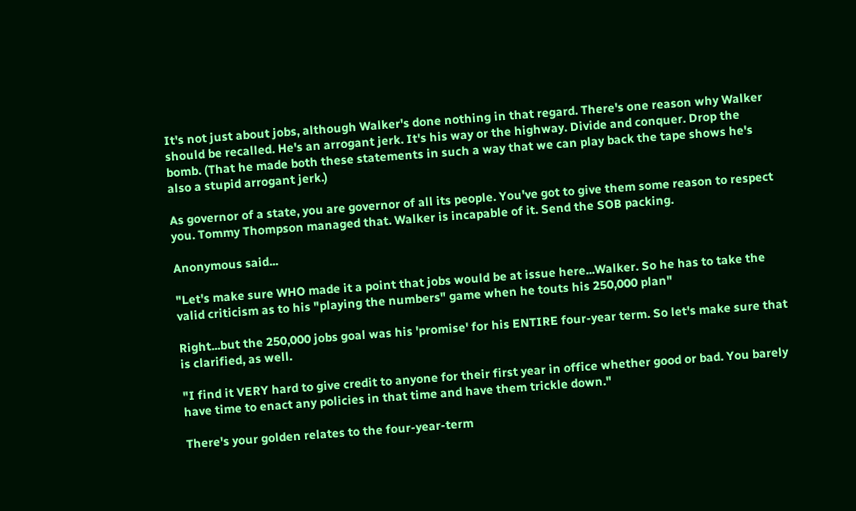It's not just about jobs, although Walker's done nothing in that regard. There's one reason why Walker should be recalled. He's an arrogant jerk. It's his way or the highway. Divide and conquer. Drop the bomb. (That he made both these statements in such a way that we can play back the tape shows he's also a stupid arrogant jerk.)

As governor of a state, you are governor of all its people. You've got to give them some reason to respect you. Tommy Thompson managed that. Walker is incapable of it. Send the SOB packing.

Anonymous said...

"Let's make sure WHO made it a point that jobs would be at issue here...Walker. So he has to take the valid criticism as to his "playing the numbers" game when he touts his 250,000 plan"

Right...but the 250,000 jobs goal was his 'promise' for his ENTIRE four-year term. So let's make sure that is clarified, as well.

"I find it VERY hard to give credit to anyone for their first year in office whether good or bad. You barely have time to enact any policies in that time and have them trickle down."

There's your golden relates to the four-year-term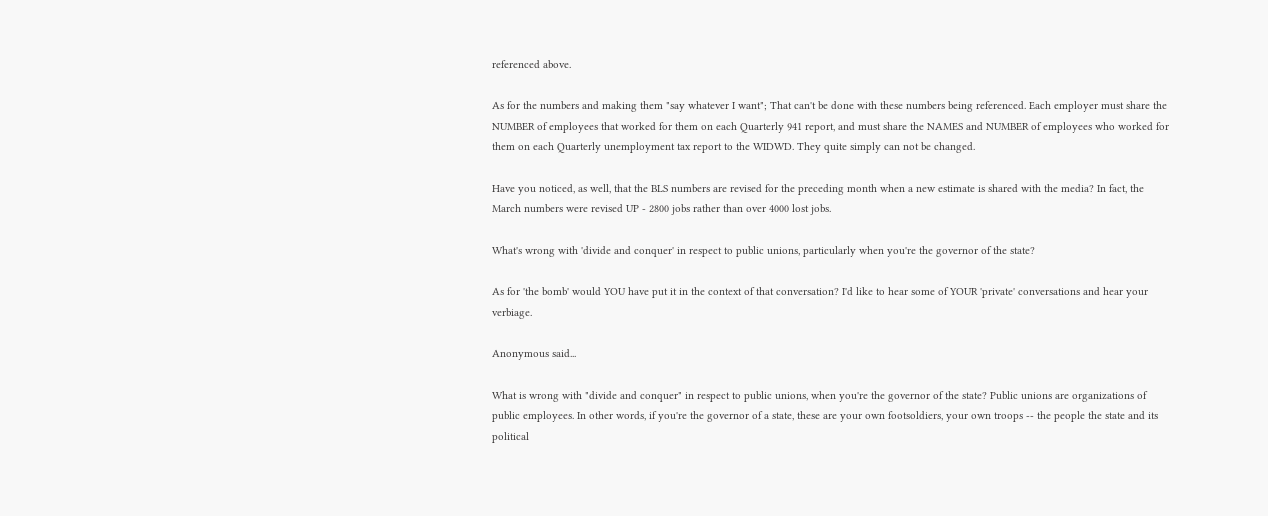referenced above.

As for the numbers and making them "say whatever I want"; That can't be done with these numbers being referenced. Each employer must share the NUMBER of employees that worked for them on each Quarterly 941 report, and must share the NAMES and NUMBER of employees who worked for them on each Quarterly unemployment tax report to the WIDWD. They quite simply can not be changed.

Have you noticed, as well, that the BLS numbers are revised for the preceding month when a new estimate is shared with the media? In fact, the March numbers were revised UP - 2800 jobs rather than over 4000 lost jobs.

What's wrong with 'divide and conquer' in respect to public unions, particularly when you're the governor of the state?

As for 'the bomb' would YOU have put it in the context of that conversation? I'd like to hear some of YOUR 'private' conversations and hear your verbiage.

Anonymous said...

What is wrong with "divide and conquer" in respect to public unions, when you're the governor of the state? Public unions are organizations of public employees. In other words, if you're the governor of a state, these are your own footsoldiers, your own troops -- the people the state and its political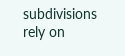subdivisions rely on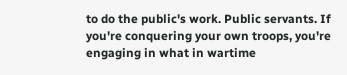to do the public's work. Public servants. If you're conquering your own troops, you're engaging in what in wartime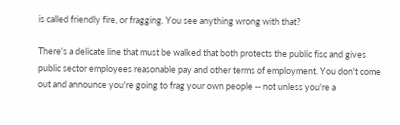is called friendly fire, or fragging. You see anything wrong with that?

There's a delicate line that must be walked that both protects the public fisc and gives public sector employees reasonable pay and other terms of employment. You don't come out and announce you're going to frag your own people -- not unless you're a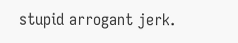stupid arrogant jerk.